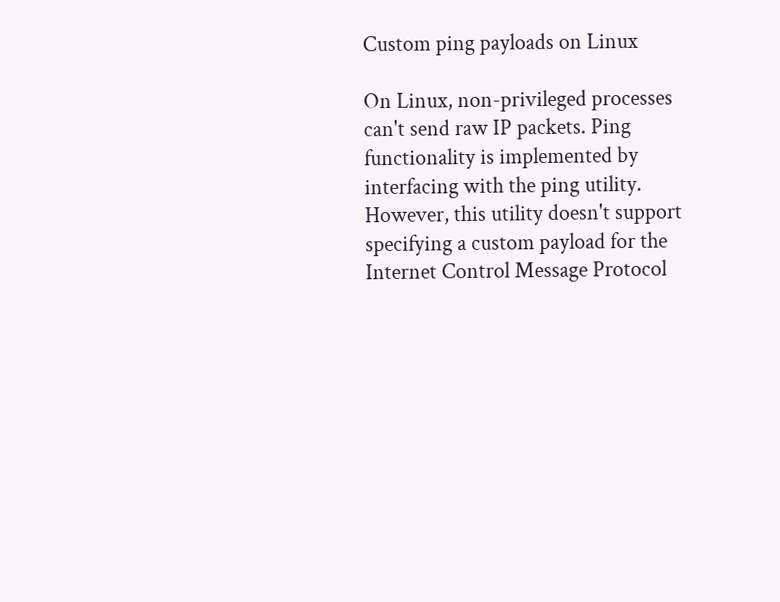Custom ping payloads on Linux

On Linux, non-privileged processes can't send raw IP packets. Ping functionality is implemented by interfacing with the ping utility. However, this utility doesn't support specifying a custom payload for the Internet Control Message Protocol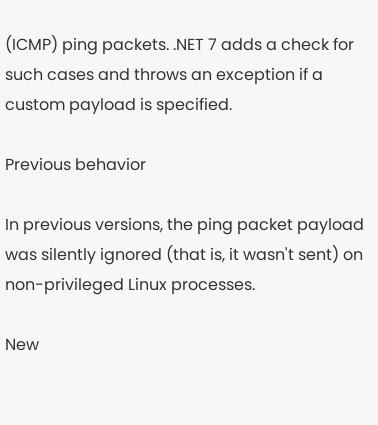(ICMP) ping packets. .NET 7 adds a check for such cases and throws an exception if a custom payload is specified.

Previous behavior

In previous versions, the ping packet payload was silently ignored (that is, it wasn't sent) on non-privileged Linux processes.

New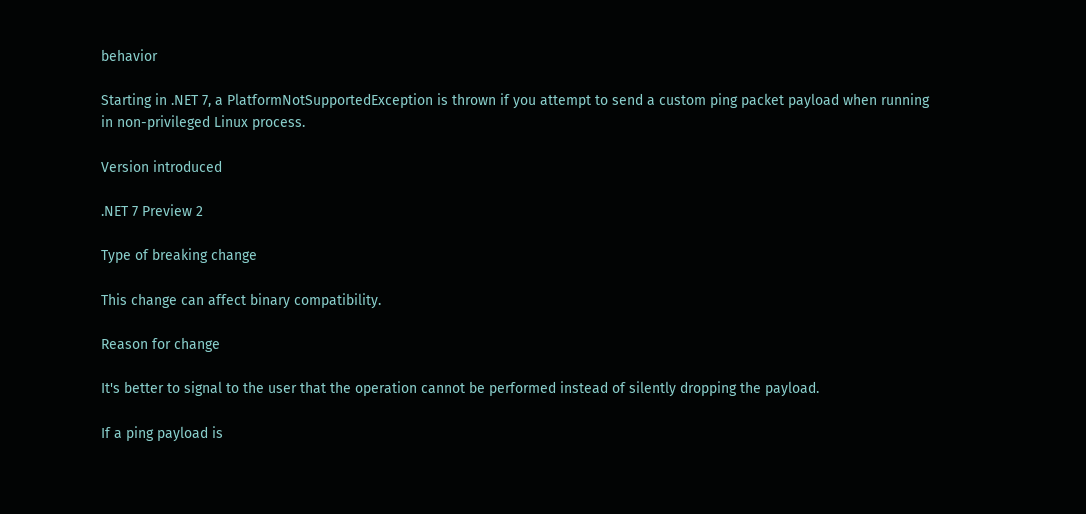behavior

Starting in .NET 7, a PlatformNotSupportedException is thrown if you attempt to send a custom ping packet payload when running in non-privileged Linux process.

Version introduced

.NET 7 Preview 2

Type of breaking change

This change can affect binary compatibility.

Reason for change

It's better to signal to the user that the operation cannot be performed instead of silently dropping the payload.

If a ping payload is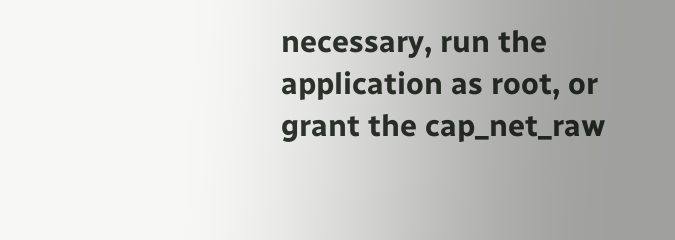necessary, run the application as root, or grant the cap_net_raw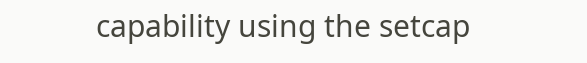capability using the setcap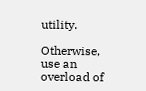utility.

Otherwise, use an overload of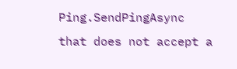Ping.SendPingAsync that does not accept a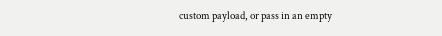custom payload, or pass in an empty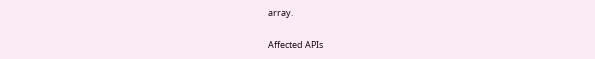array.

Affected APIs